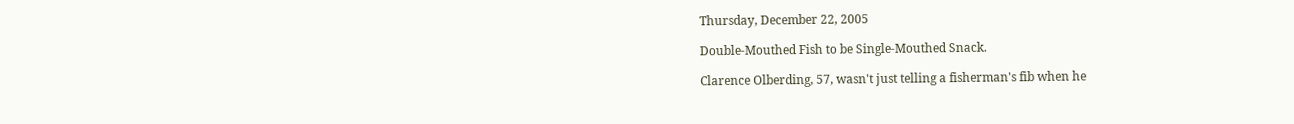Thursday, December 22, 2005

Double-Mouthed Fish to be Single-Mouthed Snack.

Clarence Olberding, 57, wasn't just telling a fisherman's fib when he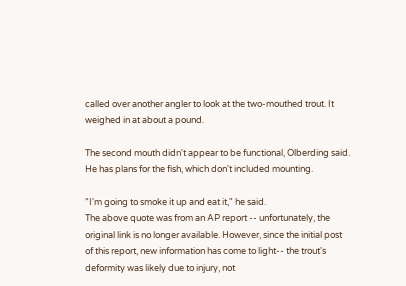called over another angler to look at the two-mouthed trout. It weighed in at about a pound.

The second mouth didn't appear to be functional, Olberding said. He has plans for the fish, which don't included mounting.

"I'm going to smoke it up and eat it," he said.
The above quote was from an AP report -- unfortunately, the original link is no longer available. However, since the initial post of this report, new information has come to light-- the trout's deformity was likely due to injury, not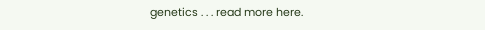genetics . . . read more here.